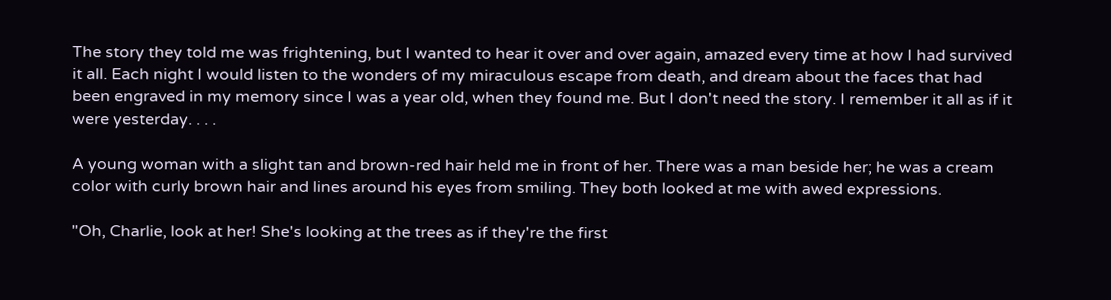The story they told me was frightening, but I wanted to hear it over and over again, amazed every time at how I had survived it all. Each night I would listen to the wonders of my miraculous escape from death, and dream about the faces that had been engraved in my memory since I was a year old, when they found me. But I don't need the story. I remember it all as if it were yesterday. . . .

A young woman with a slight tan and brown-red hair held me in front of her. There was a man beside her; he was a cream color with curly brown hair and lines around his eyes from smiling. They both looked at me with awed expressions.

"Oh, Charlie, look at her! She's looking at the trees as if they're the first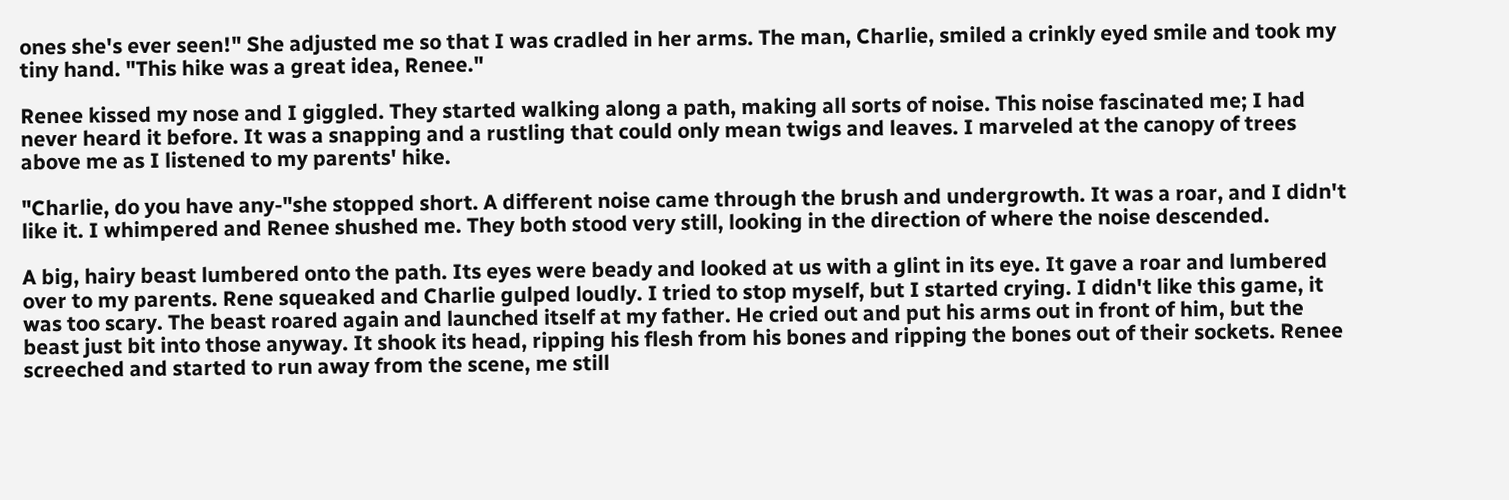ones she's ever seen!" She adjusted me so that I was cradled in her arms. The man, Charlie, smiled a crinkly eyed smile and took my tiny hand. "This hike was a great idea, Renee."

Renee kissed my nose and I giggled. They started walking along a path, making all sorts of noise. This noise fascinated me; I had never heard it before. It was a snapping and a rustling that could only mean twigs and leaves. I marveled at the canopy of trees above me as I listened to my parents' hike.

"Charlie, do you have any-"she stopped short. A different noise came through the brush and undergrowth. It was a roar, and I didn't like it. I whimpered and Renee shushed me. They both stood very still, looking in the direction of where the noise descended.

A big, hairy beast lumbered onto the path. Its eyes were beady and looked at us with a glint in its eye. It gave a roar and lumbered over to my parents. Rene squeaked and Charlie gulped loudly. I tried to stop myself, but I started crying. I didn't like this game, it was too scary. The beast roared again and launched itself at my father. He cried out and put his arms out in front of him, but the beast just bit into those anyway. It shook its head, ripping his flesh from his bones and ripping the bones out of their sockets. Renee screeched and started to run away from the scene, me still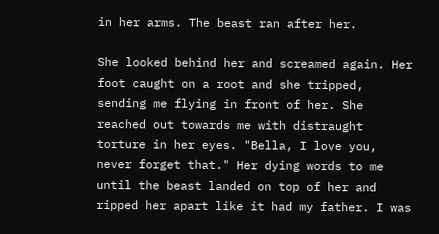in her arms. The beast ran after her.

She looked behind her and screamed again. Her foot caught on a root and she tripped, sending me flying in front of her. She reached out towards me with distraught torture in her eyes. "Bella, I love you, never forget that." Her dying words to me until the beast landed on top of her and ripped her apart like it had my father. I was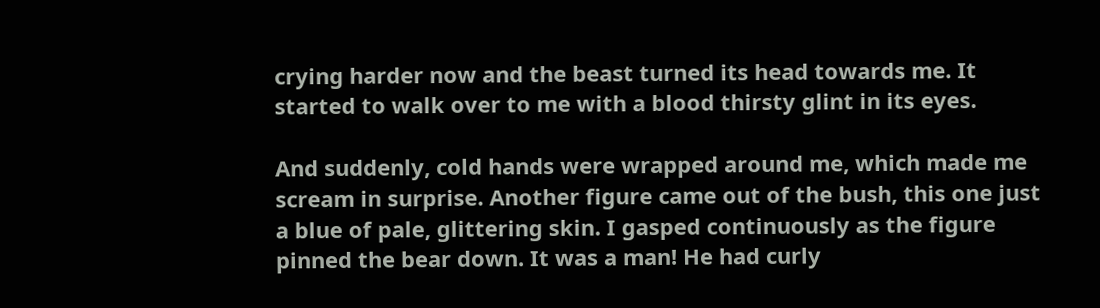crying harder now and the beast turned its head towards me. It started to walk over to me with a blood thirsty glint in its eyes.

And suddenly, cold hands were wrapped around me, which made me scream in surprise. Another figure came out of the bush, this one just a blue of pale, glittering skin. I gasped continuously as the figure pinned the bear down. It was a man! He had curly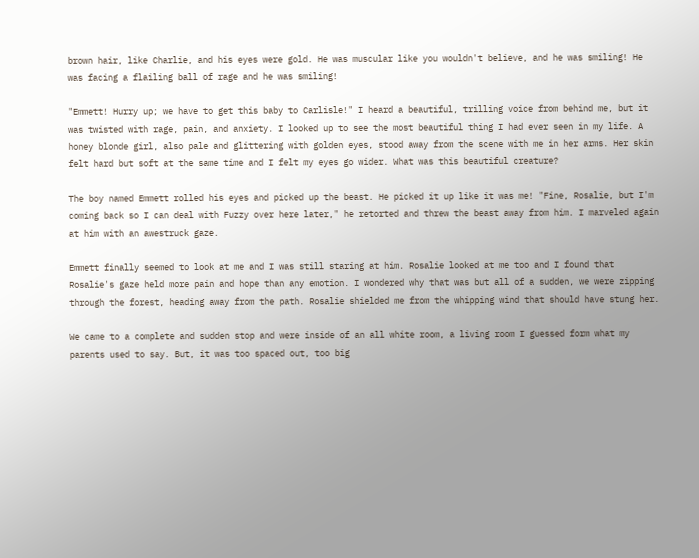brown hair, like Charlie, and his eyes were gold. He was muscular like you wouldn't believe, and he was smiling! He was facing a flailing ball of rage and he was smiling!

"Emmett! Hurry up; we have to get this baby to Carlisle!" I heard a beautiful, trilling voice from behind me, but it was twisted with rage, pain, and anxiety. I looked up to see the most beautiful thing I had ever seen in my life. A honey blonde girl, also pale and glittering with golden eyes, stood away from the scene with me in her arms. Her skin felt hard but soft at the same time and I felt my eyes go wider. What was this beautiful creature?

The boy named Emmett rolled his eyes and picked up the beast. He picked it up like it was me! "Fine, Rosalie, but I'm coming back so I can deal with Fuzzy over here later," he retorted and threw the beast away from him. I marveled again at him with an awestruck gaze.

Emmett finally seemed to look at me and I was still staring at him. Rosalie looked at me too and I found that Rosalie's gaze held more pain and hope than any emotion. I wondered why that was but all of a sudden, we were zipping through the forest, heading away from the path. Rosalie shielded me from the whipping wind that should have stung her.

We came to a complete and sudden stop and were inside of an all white room, a living room I guessed form what my parents used to say. But, it was too spaced out, too big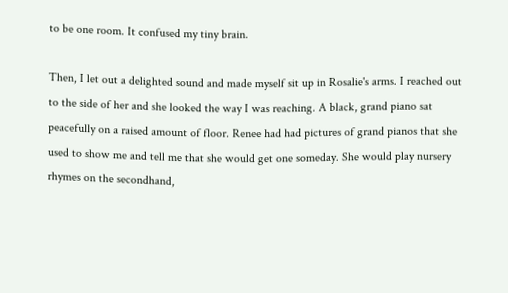to be one room. It confused my tiny brain.

Then, I let out a delighted sound and made myself sit up in Rosalie's arms. I reached out to the side of her and she looked the way I was reaching. A black, grand piano sat peacefully on a raised amount of floor. Renee had had pictures of grand pianos that she used to show me and tell me that she would get one someday. She would play nursery rhymes on the secondhand,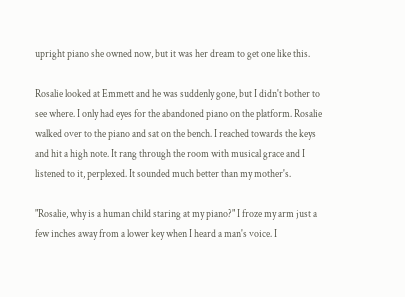upright piano she owned now, but it was her dream to get one like this.

Rosalie looked at Emmett and he was suddenly gone, but I didn't bother to see where. I only had eyes for the abandoned piano on the platform. Rosalie walked over to the piano and sat on the bench. I reached towards the keys and hit a high note. It rang through the room with musical grace and I listened to it, perplexed. It sounded much better than my mother's.

"Rosalie, why is a human child staring at my piano?" I froze my arm just a few inches away from a lower key when I heard a man's voice. I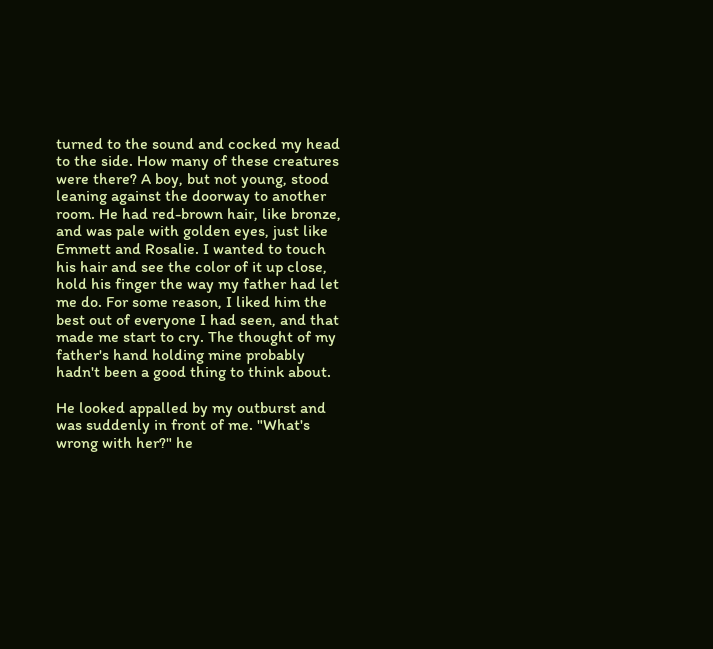turned to the sound and cocked my head to the side. How many of these creatures were there? A boy, but not young, stood leaning against the doorway to another room. He had red-brown hair, like bronze, and was pale with golden eyes, just like Emmett and Rosalie. I wanted to touch his hair and see the color of it up close, hold his finger the way my father had let me do. For some reason, I liked him the best out of everyone I had seen, and that made me start to cry. The thought of my father's hand holding mine probably hadn't been a good thing to think about.

He looked appalled by my outburst and was suddenly in front of me. "What's wrong with her?" he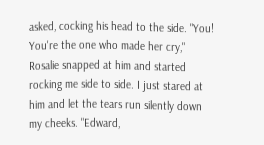asked, cocking his head to the side. "You! You're the one who made her cry," Rosalie snapped at him and started rocking me side to side. I just stared at him and let the tears run silently down my cheeks. "Edward,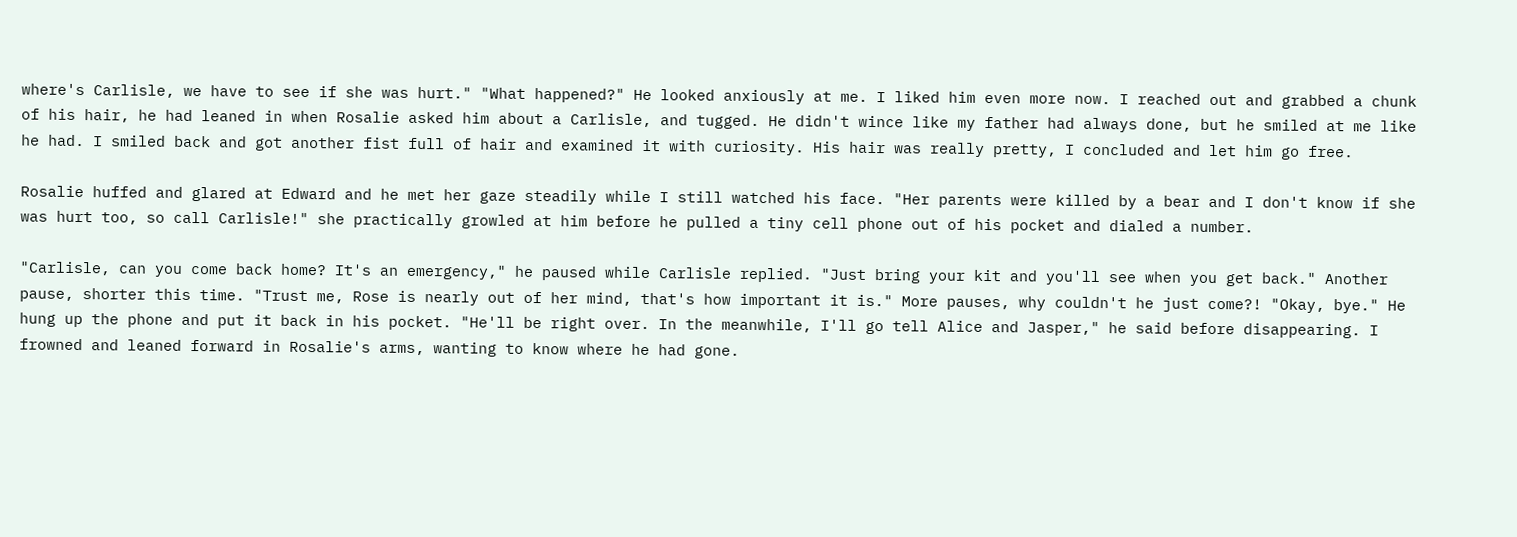where's Carlisle, we have to see if she was hurt." "What happened?" He looked anxiously at me. I liked him even more now. I reached out and grabbed a chunk of his hair, he had leaned in when Rosalie asked him about a Carlisle, and tugged. He didn't wince like my father had always done, but he smiled at me like he had. I smiled back and got another fist full of hair and examined it with curiosity. His hair was really pretty, I concluded and let him go free.

Rosalie huffed and glared at Edward and he met her gaze steadily while I still watched his face. "Her parents were killed by a bear and I don't know if she was hurt too, so call Carlisle!" she practically growled at him before he pulled a tiny cell phone out of his pocket and dialed a number.

"Carlisle, can you come back home? It's an emergency," he paused while Carlisle replied. "Just bring your kit and you'll see when you get back." Another pause, shorter this time. "Trust me, Rose is nearly out of her mind, that's how important it is." More pauses, why couldn't he just come?! "Okay, bye." He hung up the phone and put it back in his pocket. "He'll be right over. In the meanwhile, I'll go tell Alice and Jasper," he said before disappearing. I frowned and leaned forward in Rosalie's arms, wanting to know where he had gone.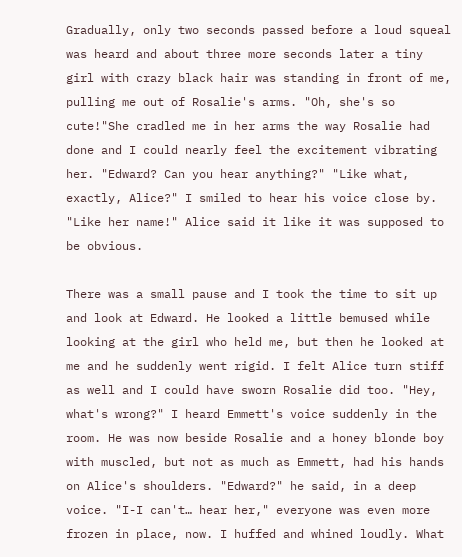Gradually, only two seconds passed before a loud squeal was heard and about three more seconds later a tiny girl with crazy black hair was standing in front of me, pulling me out of Rosalie's arms. "Oh, she's so cute!"She cradled me in her arms the way Rosalie had done and I could nearly feel the excitement vibrating her. "Edward? Can you hear anything?" "Like what, exactly, Alice?" I smiled to hear his voice close by. "Like her name!" Alice said it like it was supposed to be obvious.

There was a small pause and I took the time to sit up and look at Edward. He looked a little bemused while looking at the girl who held me, but then he looked at me and he suddenly went rigid. I felt Alice turn stiff as well and I could have sworn Rosalie did too. "Hey, what's wrong?" I heard Emmett's voice suddenly in the room. He was now beside Rosalie and a honey blonde boy with muscled, but not as much as Emmett, had his hands on Alice's shoulders. "Edward?" he said, in a deep voice. "I-I can't… hear her," everyone was even more frozen in place, now. I huffed and whined loudly. What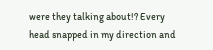were they talking about!? Every head snapped in my direction and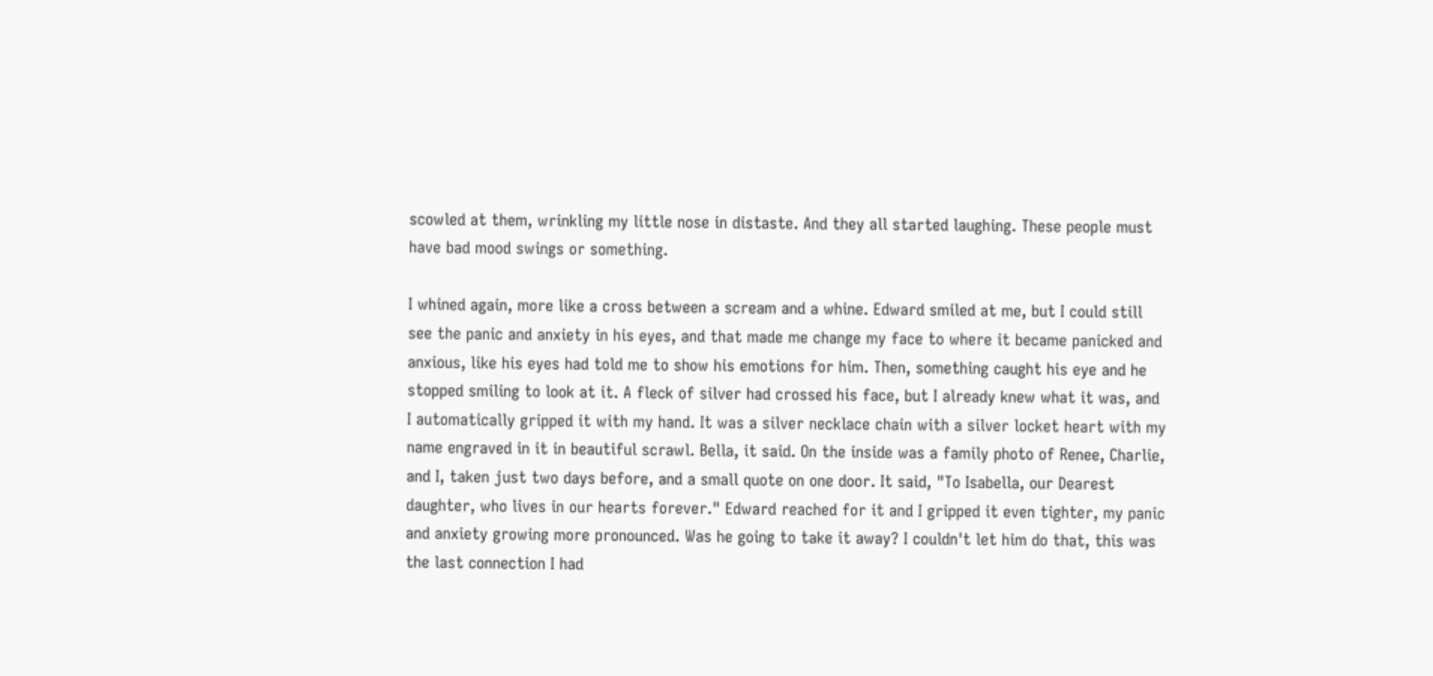scowled at them, wrinkling my little nose in distaste. And they all started laughing. These people must have bad mood swings or something.

I whined again, more like a cross between a scream and a whine. Edward smiled at me, but I could still see the panic and anxiety in his eyes, and that made me change my face to where it became panicked and anxious, like his eyes had told me to show his emotions for him. Then, something caught his eye and he stopped smiling to look at it. A fleck of silver had crossed his face, but I already knew what it was, and I automatically gripped it with my hand. It was a silver necklace chain with a silver locket heart with my name engraved in it in beautiful scrawl. Bella, it said. On the inside was a family photo of Renee, Charlie, and I, taken just two days before, and a small quote on one door. It said, "To Isabella, our Dearest daughter, who lives in our hearts forever." Edward reached for it and I gripped it even tighter, my panic and anxiety growing more pronounced. Was he going to take it away? I couldn't let him do that, this was the last connection I had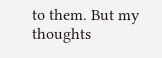to them. But my thoughts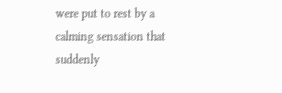were put to rest by a calming sensation that suddenly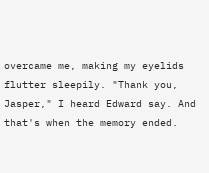overcame me, making my eyelids flutter sleepily. "Thank you, Jasper," I heard Edward say. And that's when the memory ended.